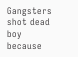Gangsters shot dead boy because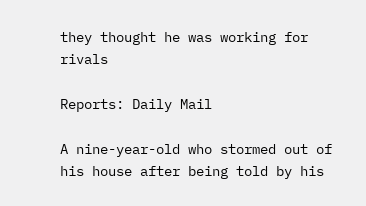they thought he was working for rivals

Reports: Daily Mail

A nine-year-old who stormed out of his house after being told by his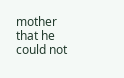mother that he could not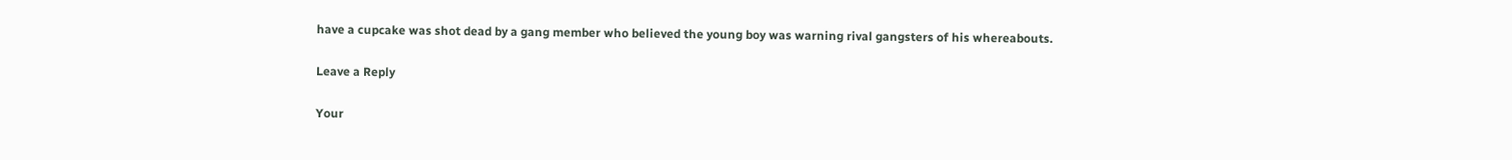have a cupcake was shot dead by a gang member who believed the young boy was warning rival gangsters of his whereabouts.

Leave a Reply

Your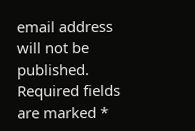email address will not be published. Required fields are marked *